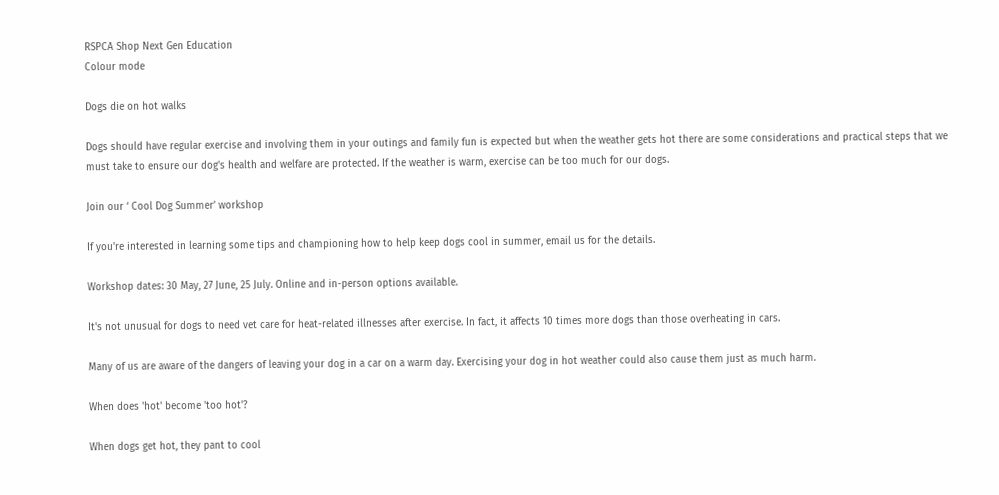RSPCA Shop Next Gen Education
Colour mode

Dogs die on hot walks

Dogs should have regular exercise and involving them in your outings and family fun is expected but when the weather gets hot there are some considerations and practical steps that we must take to ensure our dog's health and welfare are protected. If the weather is warm, exercise can be too much for our dogs.

Join our ‘ Cool Dog Summer’ workshop

If you're interested in learning some tips and championing how to help keep dogs cool in summer, email us for the details.

Workshop dates: 30 May, 27 June, 25 July. Online and in-person options available.

It's not unusual for dogs to need vet care for heat-related illnesses after exercise. In fact, it affects 10 times more dogs than those overheating in cars.

Many of us are aware of the dangers of leaving your dog in a car on a warm day. Exercising your dog in hot weather could also cause them just as much harm.

When does 'hot' become 'too hot'?

When dogs get hot, they pant to cool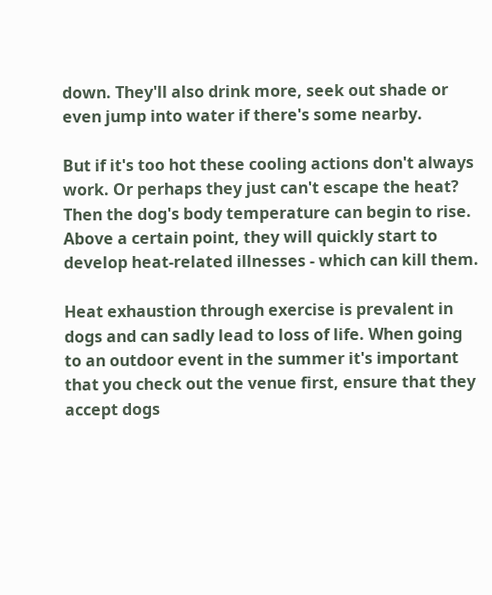down. They'll also drink more, seek out shade or even jump into water if there's some nearby.

But if it's too hot these cooling actions don't always work. Or perhaps they just can't escape the heat? Then the dog's body temperature can begin to rise. Above a certain point, they will quickly start to develop heat-related illnesses - which can kill them.

Heat exhaustion through exercise is prevalent in dogs and can sadly lead to loss of life. When going to an outdoor event in the summer it's important that you check out the venue first, ensure that they accept dogs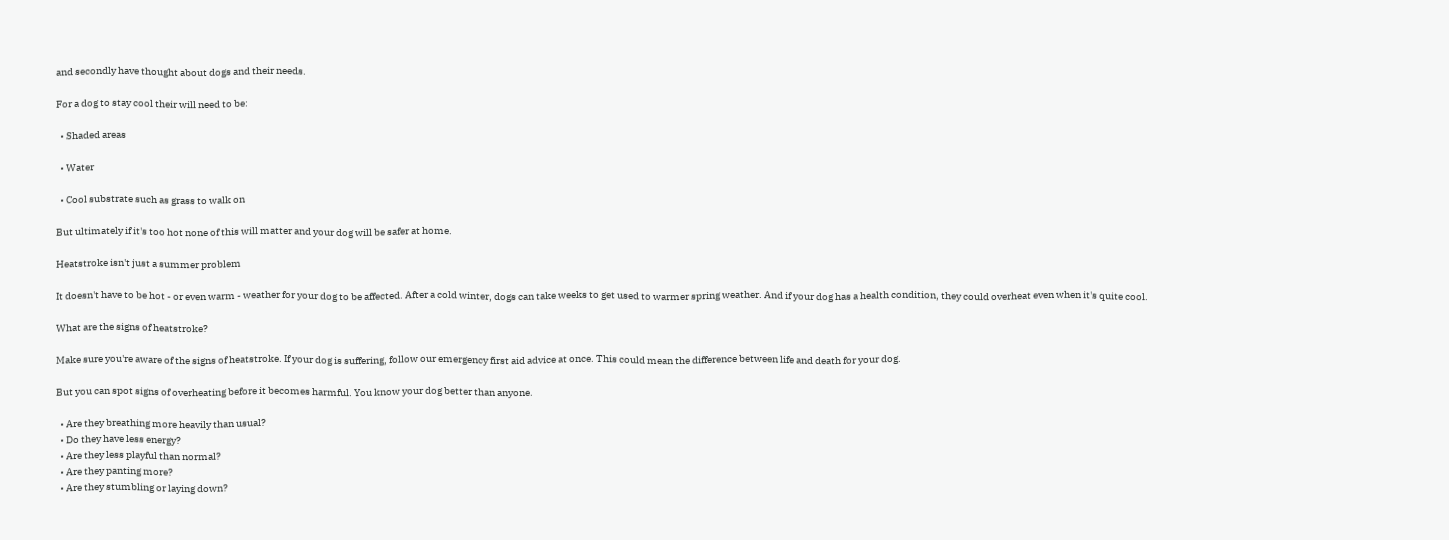and secondly have thought about dogs and their needs.

For a dog to stay cool their will need to be:

  • Shaded areas

  • Water

  • Cool substrate such as grass to walk on

But ultimately if it's too hot none of this will matter and your dog will be safer at home.

Heatstroke isn't just a summer problem

It doesn't have to be hot - or even warm - weather for your dog to be affected. After a cold winter, dogs can take weeks to get used to warmer spring weather. And if your dog has a health condition, they could overheat even when it's quite cool.

What are the signs of heatstroke?

Make sure you're aware of the signs of heatstroke. If your dog is suffering, follow our emergency first aid advice at once. This could mean the difference between life and death for your dog.

But you can spot signs of overheating before it becomes harmful. You know your dog better than anyone.

  • Are they breathing more heavily than usual?
  • Do they have less energy?
  • Are they less playful than normal?
  • Are they panting more?
  • Are they stumbling or laying down?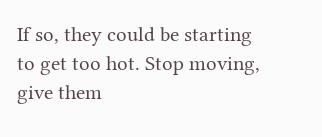If so, they could be starting to get too hot. Stop moving, give them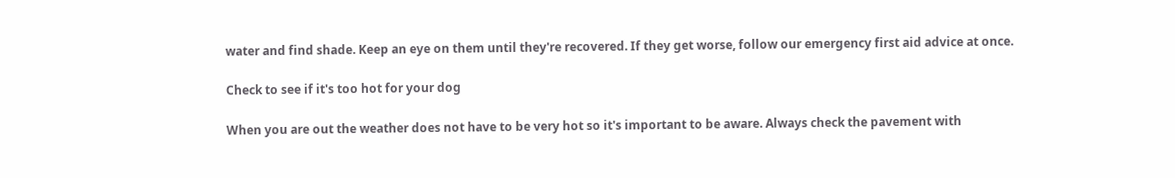water and find shade. Keep an eye on them until they're recovered. If they get worse, follow our emergency first aid advice at once.

Check to see if it's too hot for your dog

When you are out the weather does not have to be very hot so it's important to be aware. Always check the pavement with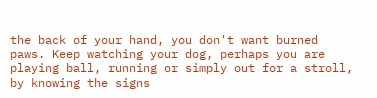the back of your hand, you don't want burned paws. Keep watching your dog, perhaps you are playing ball, running or simply out for a stroll, by knowing the signs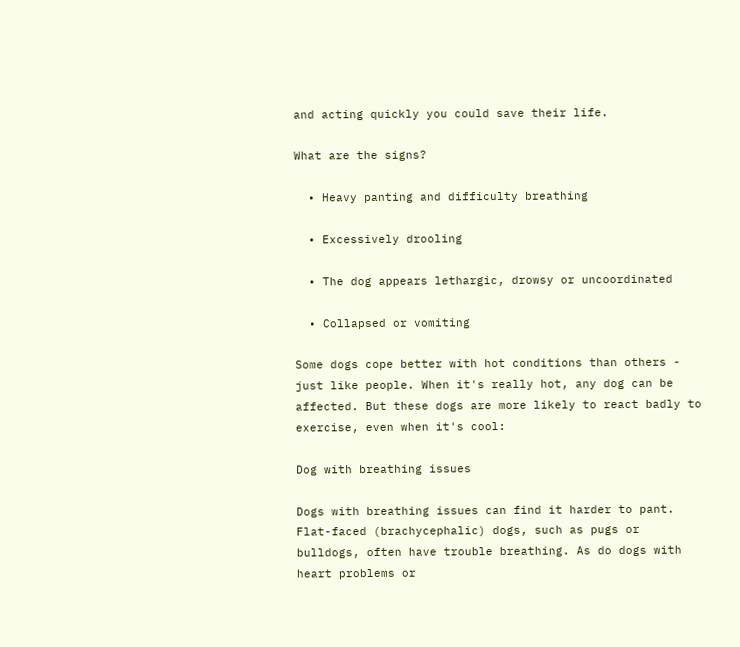and acting quickly you could save their life.

What are the signs?

  • Heavy panting and difficulty breathing

  • Excessively drooling

  • The dog appears lethargic, drowsy or uncoordinated

  • Collapsed or vomiting

Some dogs cope better with hot conditions than others - just like people. When it's really hot, any dog can be affected. But these dogs are more likely to react badly to exercise, even when it's cool:

Dog with breathing issues

Dogs with breathing issues can find it harder to pant. Flat-faced (brachycephalic) dogs, such as pugs or bulldogs, often have trouble breathing. As do dogs with heart problems or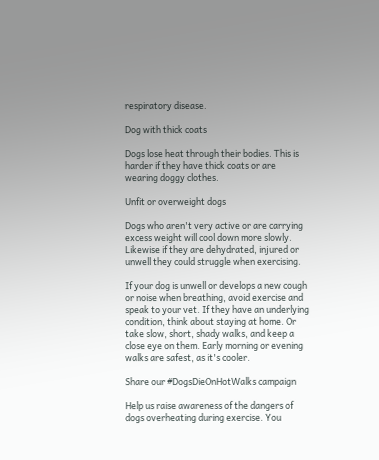respiratory disease.

Dog with thick coats

Dogs lose heat through their bodies. This is harder if they have thick coats or are wearing doggy clothes.

Unfit or overweight dogs

Dogs who aren't very active or are carrying excess weight will cool down more slowly. Likewise if they are dehydrated, injured or unwell they could struggle when exercising.

If your dog is unwell or develops a new cough or noise when breathing, avoid exercise and speak to your vet. If they have an underlying condition, think about staying at home. Or take slow, short, shady walks, and keep a close eye on them. Early morning or evening walks are safest, as it's cooler.

Share our #DogsDieOnHotWalks campaign

Help us raise awareness of the dangers of dogs overheating during exercise. You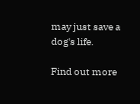may just save a dog's life.

Find out more